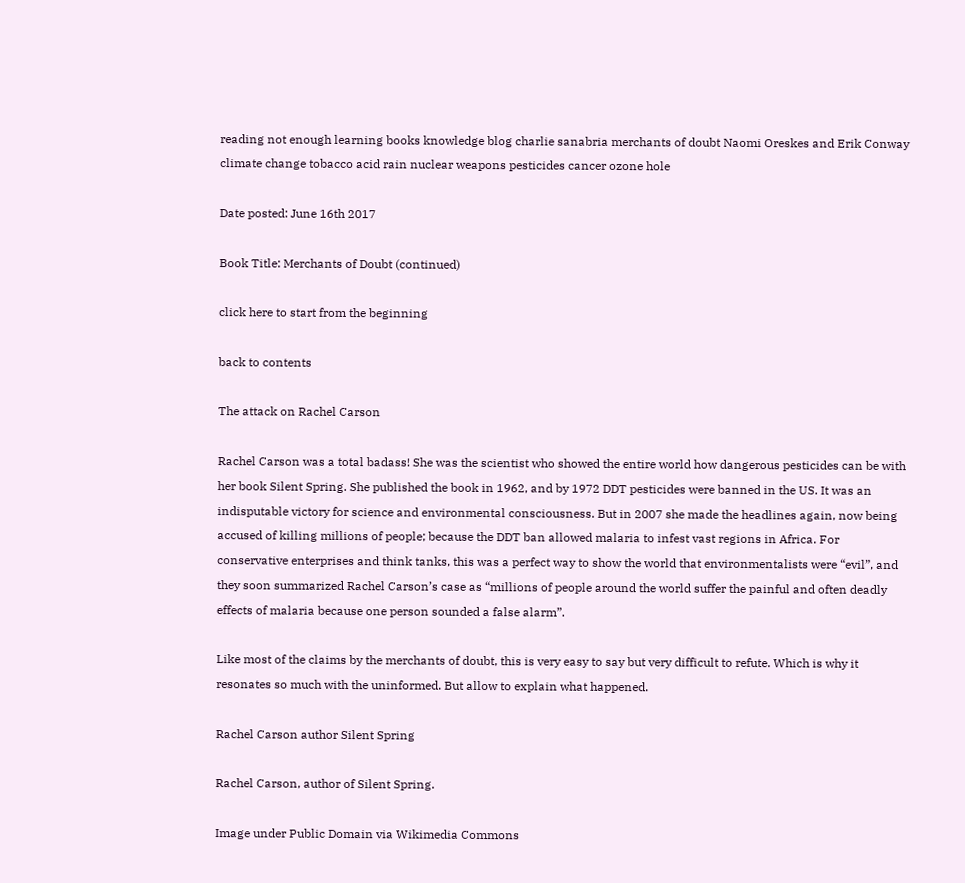reading not enough learning books knowledge blog charlie sanabria merchants of doubt Naomi Oreskes and Erik Conway climate change tobacco acid rain nuclear weapons pesticides cancer ozone hole

Date posted: June 16th 2017

Book Title: Merchants of Doubt (continued)

click here to start from the beginning

back to contents

The attack on Rachel Carson

Rachel Carson was a total badass! She was the scientist who showed the entire world how dangerous pesticides can be with her book Silent Spring. She published the book in 1962, and by 1972 DDT pesticides were banned in the US. It was an indisputable victory for science and environmental consciousness. But in 2007 she made the headlines again, now being accused of killing millions of people; because the DDT ban allowed malaria to infest vast regions in Africa. For conservative enterprises and think tanks, this was a perfect way to show the world that environmentalists were “evil”, and they soon summarized Rachel Carson’s case as “millions of people around the world suffer the painful and often deadly effects of malaria because one person sounded a false alarm”.

Like most of the claims by the merchants of doubt, this is very easy to say but very difficult to refute. Which is why it resonates so much with the uninformed. But allow to explain what happened.

Rachel Carson author Silent Spring

Rachel Carson, author of Silent Spring.

Image under Public Domain via Wikimedia Commons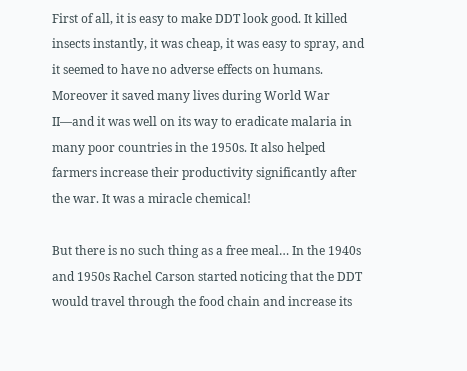First of all, it is easy to make DDT look good. It killed insects instantly, it was cheap, it was easy to spray, and it seemed to have no adverse effects on humans. Moreover it saved many lives during World War II—and it was well on its way to eradicate malaria in many poor countries in the 1950s. It also helped farmers increase their productivity significantly after the war. It was a miracle chemical!

But there is no such thing as a free meal… In the 1940s and 1950s Rachel Carson started noticing that the DDT would travel through the food chain and increase its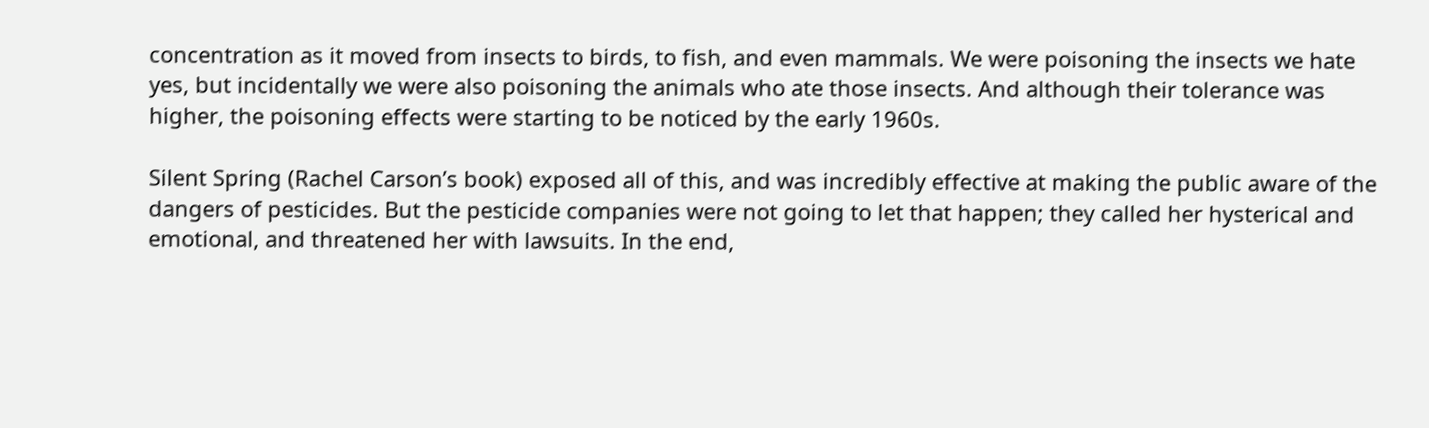concentration as it moved from insects to birds, to fish, and even mammals. We were poisoning the insects we hate yes, but incidentally we were also poisoning the animals who ate those insects. And although their tolerance was higher, the poisoning effects were starting to be noticed by the early 1960s.

Silent Spring (Rachel Carson’s book) exposed all of this, and was incredibly effective at making the public aware of the dangers of pesticides. But the pesticide companies were not going to let that happen; they called her hysterical and emotional, and threatened her with lawsuits. In the end,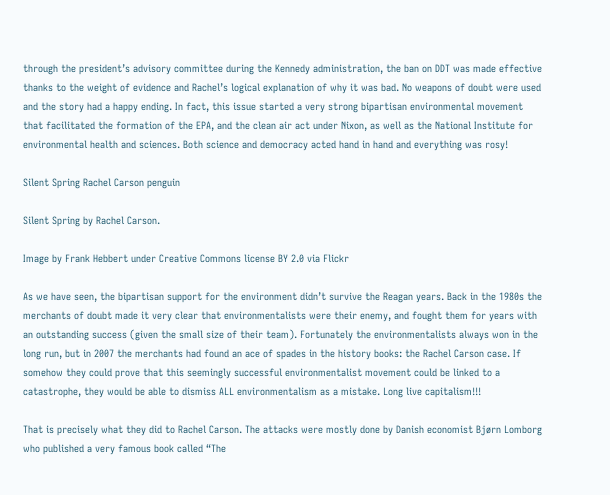through the president’s advisory committee during the Kennedy administration, the ban on DDT was made effective thanks to the weight of evidence and Rachel’s logical explanation of why it was bad. No weapons of doubt were used and the story had a happy ending. In fact, this issue started a very strong bipartisan environmental movement that facilitated the formation of the EPA, and the clean air act under Nixon, as well as the National Institute for environmental health and sciences. Both science and democracy acted hand in hand and everything was rosy!

Silent Spring Rachel Carson penguin

Silent Spring by Rachel Carson.

Image by Frank Hebbert under Creative Commons license BY 2.0 via Flickr

As we have seen, the bipartisan support for the environment didn’t survive the Reagan years. Back in the 1980s the merchants of doubt made it very clear that environmentalists were their enemy, and fought them for years with an outstanding success (given the small size of their team). Fortunately the environmentalists always won in the long run, but in 2007 the merchants had found an ace of spades in the history books: the Rachel Carson case. If somehow they could prove that this seemingly successful environmentalist movement could be linked to a catastrophe, they would be able to dismiss ALL environmentalism as a mistake. Long live capitalism!!!

That is precisely what they did to Rachel Carson. The attacks were mostly done by Danish economist Bjørn Lomborg who published a very famous book called “The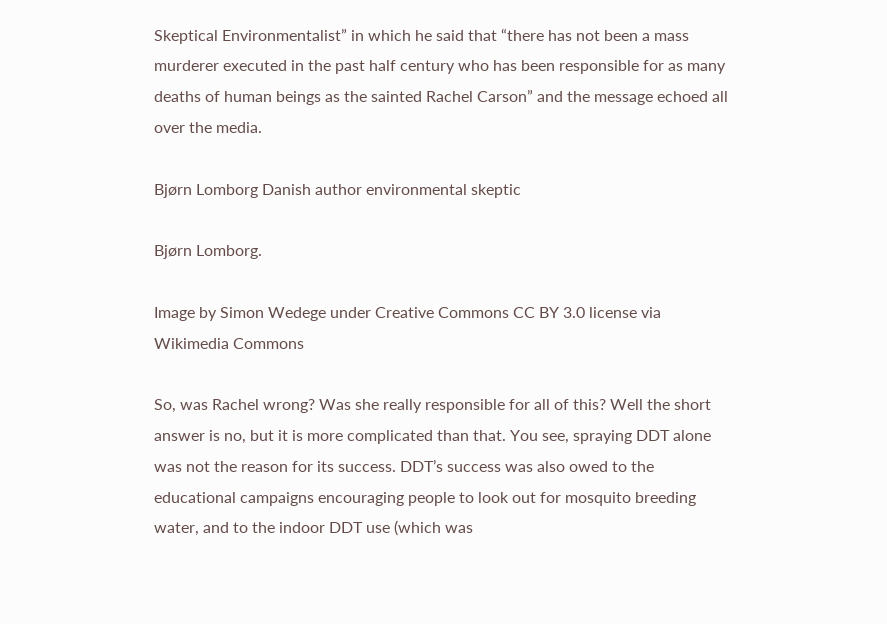Skeptical Environmentalist” in which he said that “there has not been a mass murderer executed in the past half century who has been responsible for as many deaths of human beings as the sainted Rachel Carson” and the message echoed all over the media.

Bjørn Lomborg Danish author environmental skeptic

Bjørn Lomborg.

Image by Simon Wedege under Creative Commons CC BY 3.0 license via Wikimedia Commons

So, was Rachel wrong? Was she really responsible for all of this? Well the short answer is no, but it is more complicated than that. You see, spraying DDT alone was not the reason for its success. DDT’s success was also owed to the educational campaigns encouraging people to look out for mosquito breeding water, and to the indoor DDT use (which was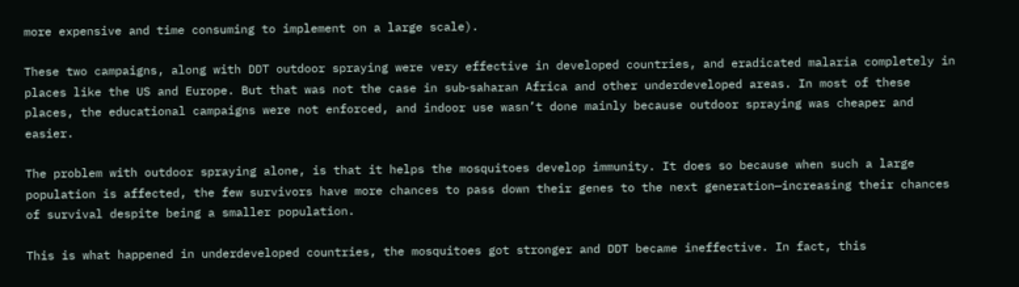more expensive and time consuming to implement on a large scale).

These two campaigns, along with DDT outdoor spraying were very effective in developed countries, and eradicated malaria completely in places like the US and Europe. But that was not the case in sub‑saharan Africa and other underdeveloped areas. In most of these places, the educational campaigns were not enforced, and indoor use wasn’t done mainly because outdoor spraying was cheaper and easier.

The problem with outdoor spraying alone, is that it helps the mosquitoes develop immunity. It does so because when such a large population is affected, the few survivors have more chances to pass down their genes to the next generation—increasing their chances of survival despite being a smaller population.

This is what happened in underdeveloped countries, the mosquitoes got stronger and DDT became ineffective. In fact, this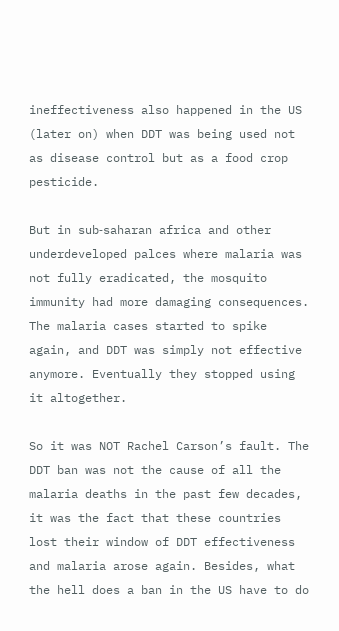ineffectiveness also happened in the US (later on) when DDT was being used not as disease control but as a food crop pesticide.

But in sub‑saharan africa and other underdeveloped palces where malaria was not fully eradicated, the mosquito immunity had more damaging consequences. The malaria cases started to spike again, and DDT was simply not effective anymore. Eventually they stopped using it altogether.

So it was NOT Rachel Carson’s fault. The DDT ban was not the cause of all the malaria deaths in the past few decades, it was the fact that these countries lost their window of DDT effectiveness and malaria arose again. Besides, what the hell does a ban in the US have to do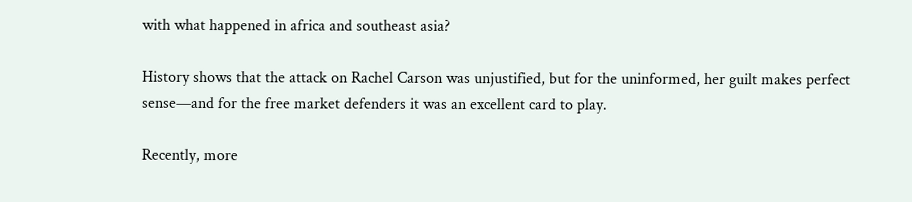with what happened in africa and southeast asia?

History shows that the attack on Rachel Carson was unjustified, but for the uninformed, her guilt makes perfect sense—and for the free market defenders it was an excellent card to play.

Recently, more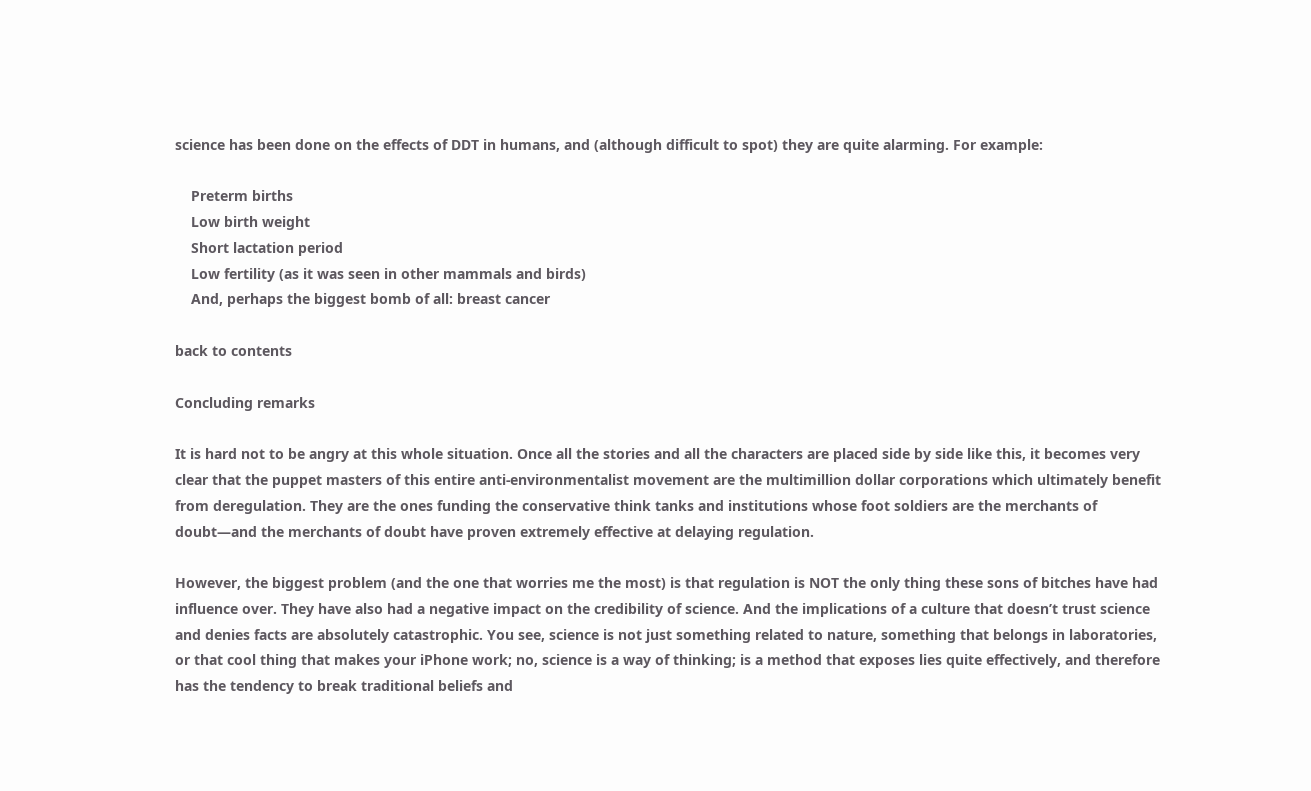science has been done on the effects of DDT in humans, and (although difficult to spot) they are quite alarming. For example:

    Preterm births
    Low birth weight
    Short lactation period
    Low fertility (as it was seen in other mammals and birds)
    And, perhaps the biggest bomb of all: breast cancer

back to contents

Concluding remarks

It is hard not to be angry at this whole situation. Once all the stories and all the characters are placed side by side like this, it becomes very clear that the puppet masters of this entire anti‑environmentalist movement are the multimillion dollar corporations which ultimately benefit from deregulation. They are the ones funding the conservative think tanks and institutions whose foot soldiers are the merchants of doubt—and the merchants of doubt have proven extremely effective at delaying regulation.

However, the biggest problem (and the one that worries me the most) is that regulation is NOT the only thing these sons of bitches have had influence over. They have also had a negative impact on the credibility of science. And the implications of a culture that doesn’t trust science and denies facts are absolutely catastrophic. You see, science is not just something related to nature, something that belongs in laboratories, or that cool thing that makes your iPhone work; no, science is a way of thinking; is a method that exposes lies quite effectively, and therefore has the tendency to break traditional beliefs and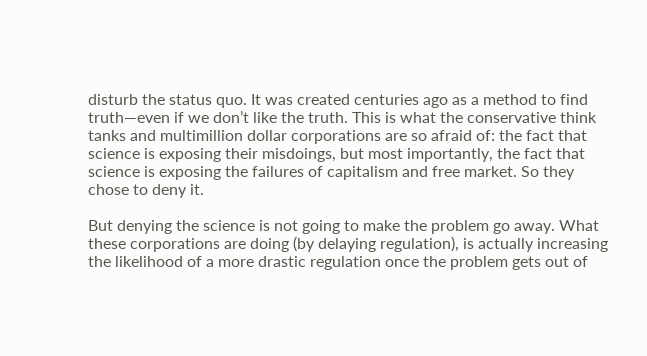disturb the status quo. It was created centuries ago as a method to find truth—even if we don’t like the truth. This is what the conservative think tanks and multimillion dollar corporations are so afraid of: the fact that science is exposing their misdoings, but most importantly, the fact that science is exposing the failures of capitalism and free market. So they chose to deny it.

But denying the science is not going to make the problem go away. What these corporations are doing (by delaying regulation), is actually increasing the likelihood of a more drastic regulation once the problem gets out of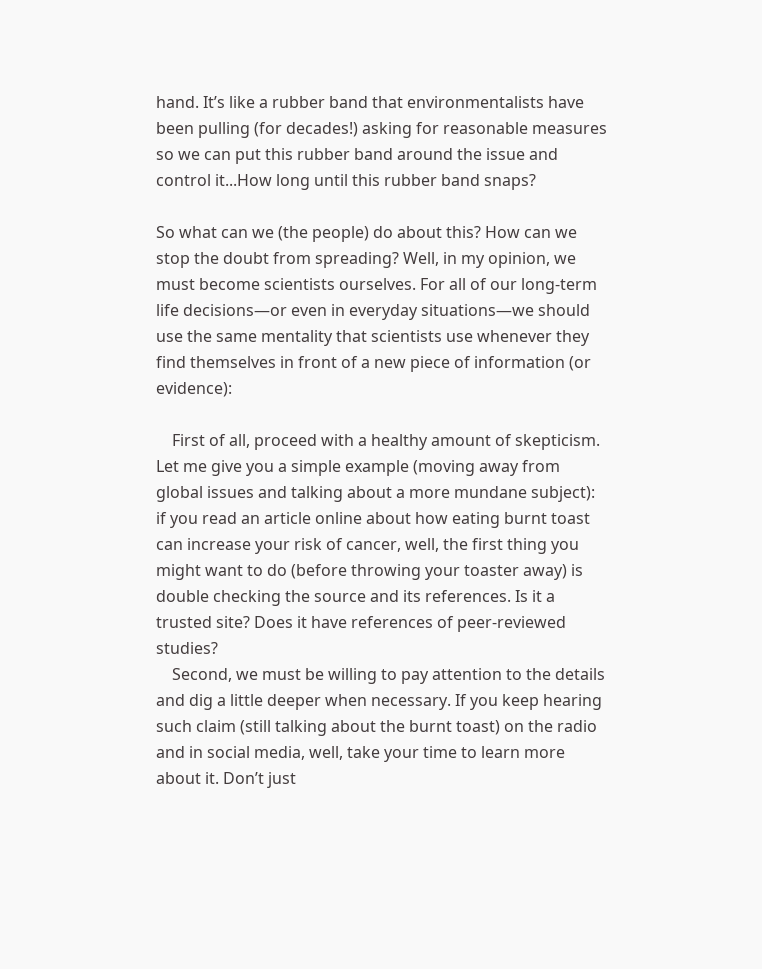hand. It’s like a rubber band that environmentalists have been pulling (for decades!) asking for reasonable measures so we can put this rubber band around the issue and control it...How long until this rubber band snaps?

So what can we (the people) do about this? How can we stop the doubt from spreading? Well, in my opinion, we must become scientists ourselves. For all of our long‑term life decisions—or even in everyday situations—we should use the same mentality that scientists use whenever they find themselves in front of a new piece of information (or evidence):

    First of all, proceed with a healthy amount of skepticism. Let me give you a simple example (moving away from global issues and talking about a more mundane subject): if you read an article online about how eating burnt toast can increase your risk of cancer, well, the first thing you might want to do (before throwing your toaster away) is double checking the source and its references. Is it a trusted site? Does it have references of peer‑reviewed studies?
    Second, we must be willing to pay attention to the details and dig a little deeper when necessary. If you keep hearing such claim (still talking about the burnt toast) on the radio and in social media, well, take your time to learn more about it. Don’t just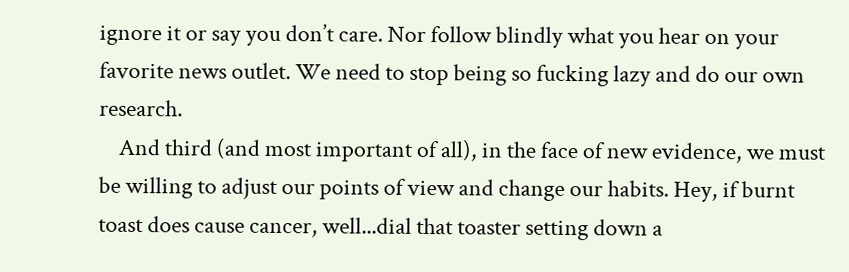ignore it or say you don’t care. Nor follow blindly what you hear on your favorite news outlet. We need to stop being so fucking lazy and do our own research.
    And third (and most important of all), in the face of new evidence, we must be willing to adjust our points of view and change our habits. Hey, if burnt toast does cause cancer, well...dial that toaster setting down a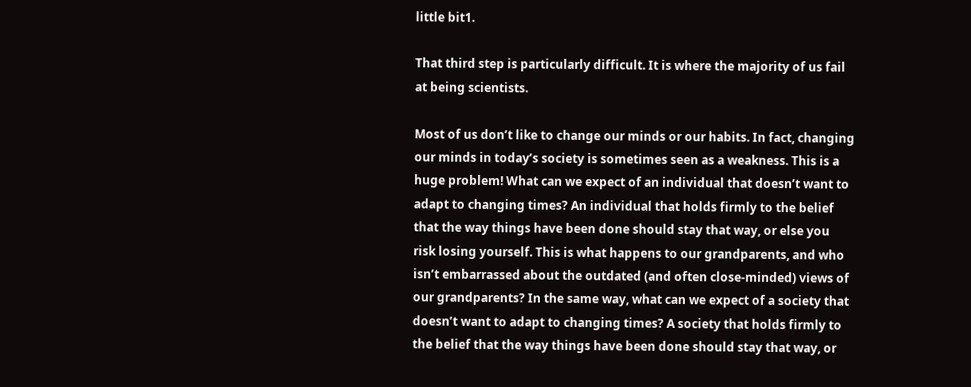little bit1.

That third step is particularly difficult. It is where the majority of us fail at being scientists.

Most of us don’t like to change our minds or our habits. In fact, changing our minds in today’s society is sometimes seen as a weakness. This is a huge problem! What can we expect of an individual that doesn’t want to adapt to changing times? An individual that holds firmly to the belief that the way things have been done should stay that way, or else you risk losing yourself. This is what happens to our grandparents, and who isn’t embarrassed about the outdated (and often close‑minded) views of our grandparents? In the same way, what can we expect of a society that doesn’t want to adapt to changing times? A society that holds firmly to the belief that the way things have been done should stay that way, or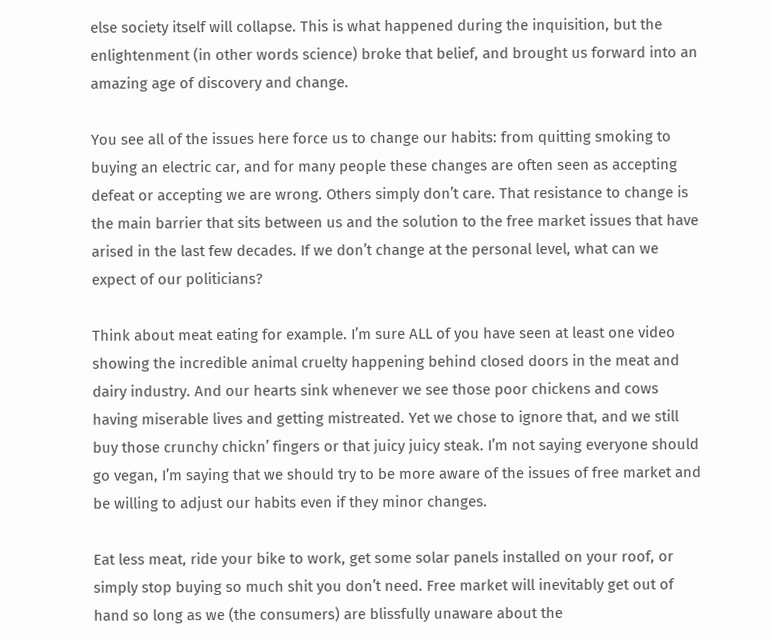else society itself will collapse. This is what happened during the inquisition, but the enlightenment (in other words science) broke that belief, and brought us forward into an amazing age of discovery and change.

You see all of the issues here force us to change our habits: from quitting smoking to buying an electric car, and for many people these changes are often seen as accepting defeat or accepting we are wrong. Others simply don’t care. That resistance to change is the main barrier that sits between us and the solution to the free market issues that have arised in the last few decades. If we don’t change at the personal level, what can we expect of our politicians?

Think about meat eating for example. I’m sure ALL of you have seen at least one video showing the incredible animal cruelty happening behind closed doors in the meat and dairy industry. And our hearts sink whenever we see those poor chickens and cows having miserable lives and getting mistreated. Yet we chose to ignore that, and we still buy those crunchy chickn’ fingers or that juicy juicy steak. I’m not saying everyone should go vegan, I’m saying that we should try to be more aware of the issues of free market and be willing to adjust our habits even if they minor changes.

Eat less meat, ride your bike to work, get some solar panels installed on your roof, or simply stop buying so much shit you don’t need. Free market will inevitably get out of hand so long as we (the consumers) are blissfully unaware about the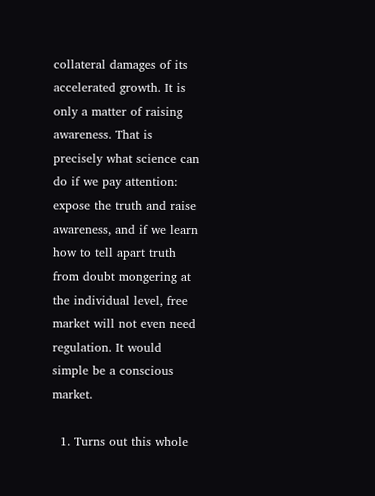collateral damages of its accelerated growth. It is only a matter of raising awareness. That is precisely what science can do if we pay attention: expose the truth and raise awareness, and if we learn how to tell apart truth from doubt mongering at the individual level, free market will not even need regulation. It would simple be a conscious market.

  1. Turns out this whole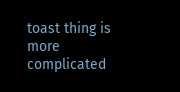toast thing is more complicated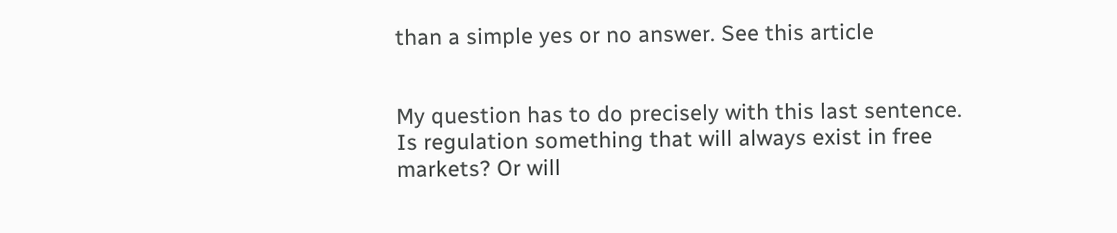than a simple yes or no answer. See this article


My question has to do precisely with this last sentence. Is regulation something that will always exist in free markets? Or will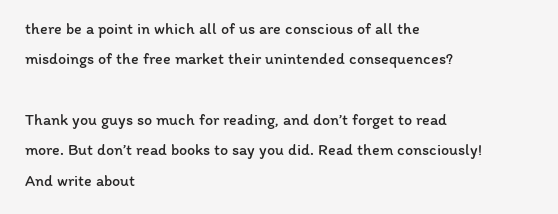there be a point in which all of us are conscious of all the misdoings of the free market their unintended consequences?

Thank you guys so much for reading, and don’t forget to read more. But don’t read books to say you did. Read them consciously! And write about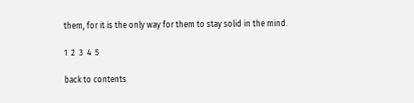them, for it is the only way for them to stay solid in the mind.

1  2  3  4  5

back to contents